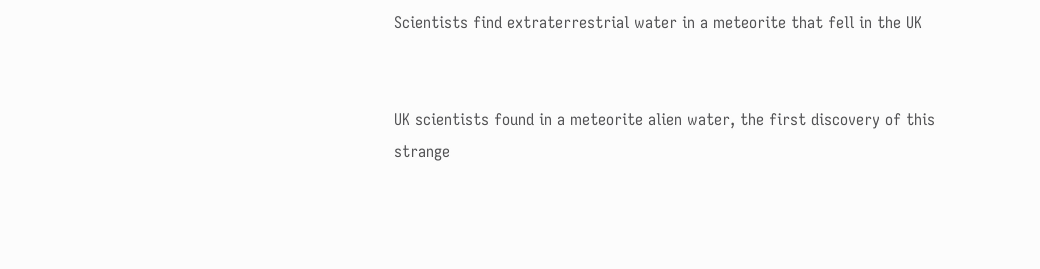Scientists find extraterrestrial water in a meteorite that fell in the UK


UK scientists found in a meteorite alien water, the first discovery of this strange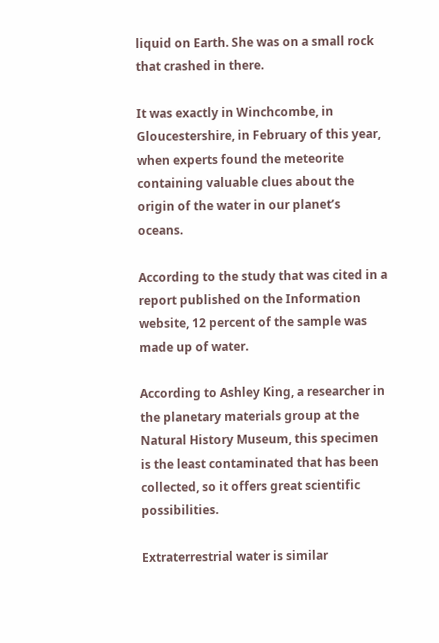liquid on Earth. She was on a small rock that crashed in there.

It was exactly in Winchcombe, in Gloucestershire, in February of this year, when experts found the meteorite containing valuable clues about the origin of the water in our planet’s oceans.

According to the study that was cited in a report published on the Information website, 12 percent of the sample was made up of water.

According to Ashley King, a researcher in the planetary materials group at the Natural History Museum, this specimen is the least contaminated that has been collected, so it offers great scientific possibilities.

Extraterrestrial water is similar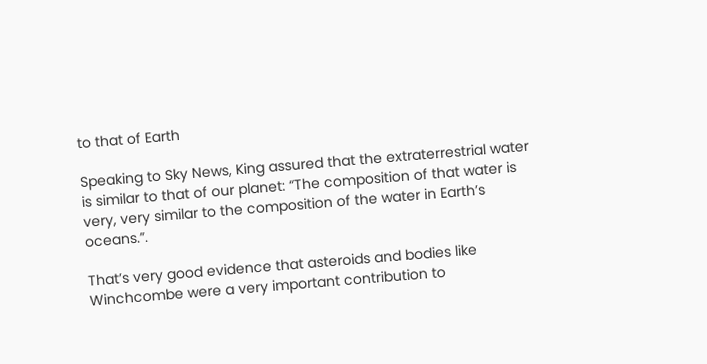to that of Earth

Speaking to Sky News, King assured that the extraterrestrial water is similar to that of our planet: “The composition of that water is very, very similar to the composition of the water in Earth’s oceans.”.

That’s very good evidence that asteroids and bodies like Winchcombe were a very important contribution to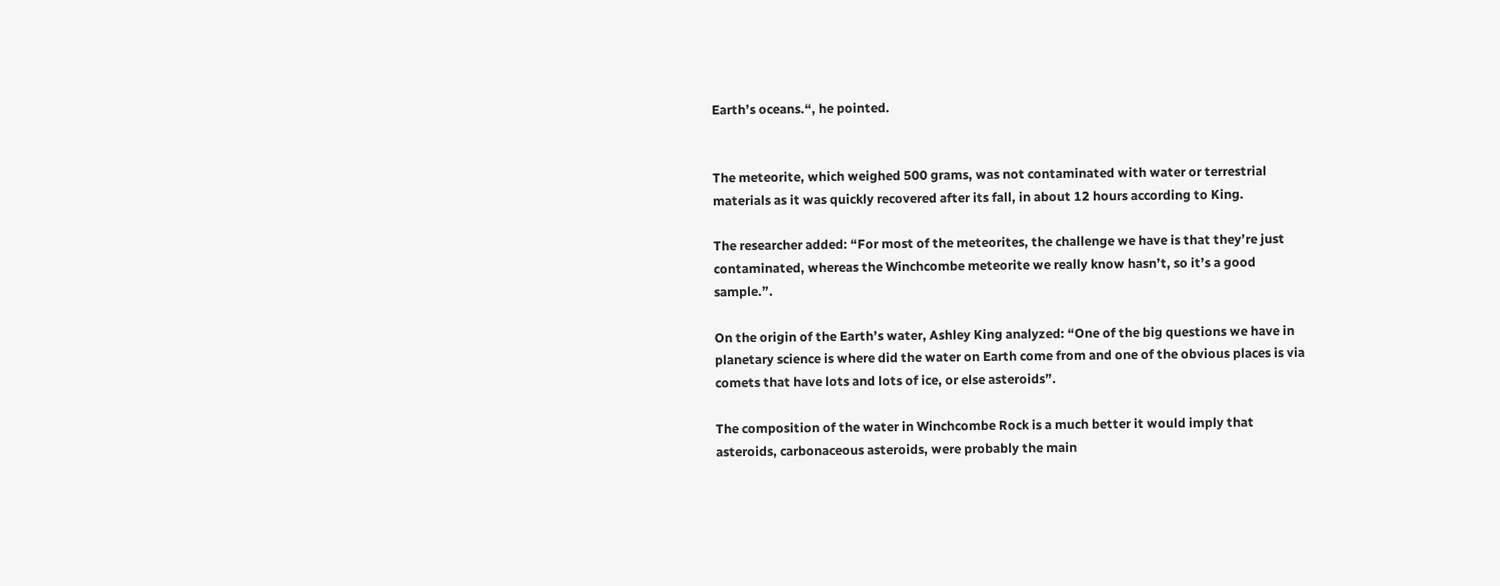Earth’s oceans.“, he pointed.


The meteorite, which weighed 500 grams, was not contaminated with water or terrestrial materials as it was quickly recovered after its fall, in about 12 hours according to King.

The researcher added: “For most of the meteorites, the challenge we have is that they’re just contaminated, whereas the Winchcombe meteorite we really know hasn’t, so it’s a good sample.”.

On the origin of the Earth’s water, Ashley King analyzed: “One of the big questions we have in planetary science is where did the water on Earth come from and one of the obvious places is via comets that have lots and lots of ice, or else asteroids”.

The composition of the water in Winchcombe Rock is a much better it would imply that asteroids, carbonaceous asteroids, were probably the main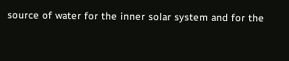source of water for the inner solar system and for the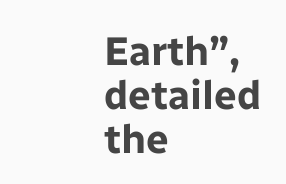Earth”, detailed the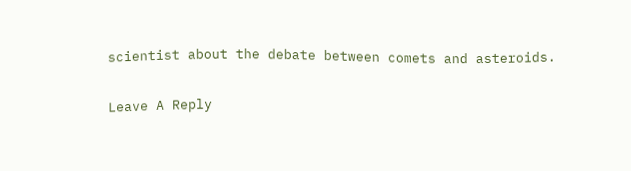scientist about the debate between comets and asteroids.

Leave A Reply